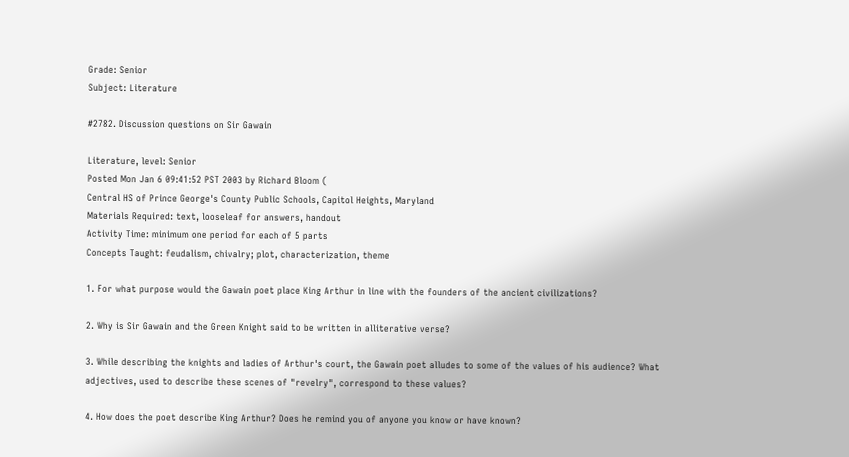Grade: Senior
Subject: Literature

#2782. Discussion questions on Sir Gawain

Literature, level: Senior
Posted Mon Jan 6 09:41:52 PST 2003 by Richard Bloom (
Central HS of Prince George's County Public Schools, Capitol Heights, Maryland
Materials Required: text, looseleaf for answers, handout
Activity Time: minimum one period for each of 5 parts
Concepts Taught: feudalism, chivalry; plot, characterization, theme

1. For what purpose would the Gawain poet place King Arthur in line with the founders of the ancient civilizations?

2. Why is Sir Gawain and the Green Knight said to be written in alliterative verse?

3. While describing the knights and ladies of Arthur's court, the Gawain poet alludes to some of the values of his audience? What adjectives, used to describe these scenes of "revelry", correspond to these values?

4. How does the poet describe King Arthur? Does he remind you of anyone you know or have known?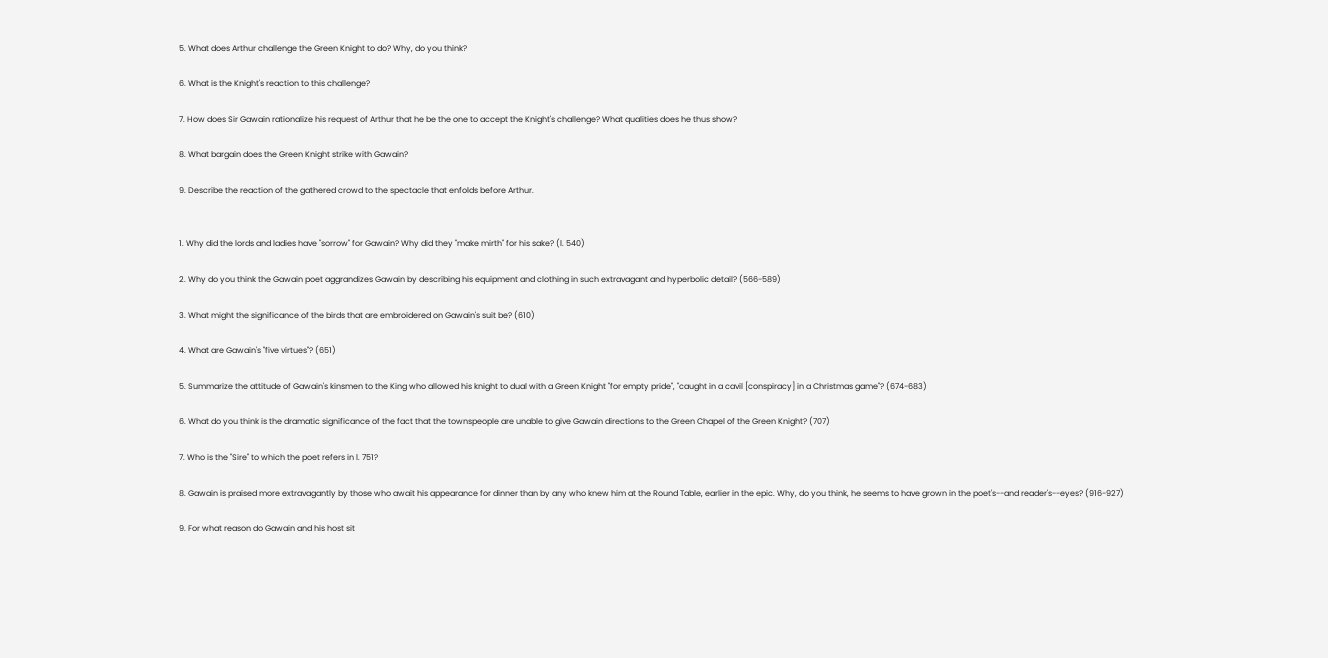5. What does Arthur challenge the Green Knight to do? Why, do you think?

6. What is the Knight's reaction to this challenge?

7. How does Sir Gawain rationalize his request of Arthur that he be the one to accept the Knight's challenge? What qualities does he thus show?

8. What bargain does the Green Knight strike with Gawain?

9. Describe the reaction of the gathered crowd to the spectacle that enfolds before Arthur.


1. Why did the lords and ladies have "sorrow" for Gawain? Why did they "make mirth" for his sake? (l. 540)

2. Why do you think the Gawain poet aggrandizes Gawain by describing his equipment and clothing in such extravagant and hyperbolic detail? (566-589)

3. What might the significance of the birds that are embroidered on Gawain's suit be? (610)

4. What are Gawain's "five virtues"? (651)

5. Summarize the attitude of Gawain's kinsmen to the King who allowed his knight to dual with a Green Knight "for empty pride", "caught in a cavil [conspiracy] in a Christmas game"? (674-683)

6. What do you think is the dramatic significance of the fact that the townspeople are unable to give Gawain directions to the Green Chapel of the Green Knight? (707)

7. Who is the "Sire" to which the poet refers in l. 751?

8. Gawain is praised more extravagantly by those who await his appearance for dinner than by any who knew him at the Round Table, earlier in the epic. Why, do you think, he seems to have grown in the poet's--and reader's--eyes? (916-927)

9. For what reason do Gawain and his host sit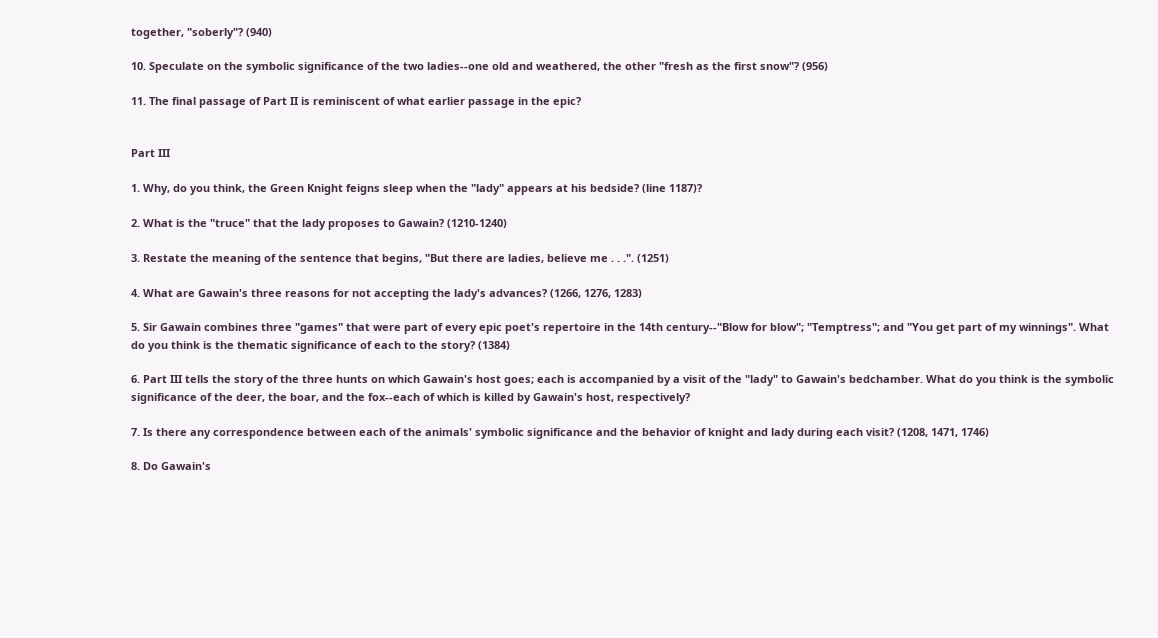together, "soberly"? (940)

10. Speculate on the symbolic significance of the two ladies--one old and weathered, the other "fresh as the first snow"? (956)

11. The final passage of Part II is reminiscent of what earlier passage in the epic?


Part III

1. Why, do you think, the Green Knight feigns sleep when the "lady" appears at his bedside? (line 1187)?

2. What is the "truce" that the lady proposes to Gawain? (1210-1240)

3. Restate the meaning of the sentence that begins, "But there are ladies, believe me . . .". (1251)

4. What are Gawain's three reasons for not accepting the lady's advances? (1266, 1276, 1283)

5. Sir Gawain combines three "games" that were part of every epic poet's repertoire in the 14th century--"Blow for blow"; "Temptress"; and "You get part of my winnings". What do you think is the thematic significance of each to the story? (1384)

6. Part III tells the story of the three hunts on which Gawain's host goes; each is accompanied by a visit of the "lady" to Gawain's bedchamber. What do you think is the symbolic significance of the deer, the boar, and the fox--each of which is killed by Gawain's host, respectively?

7. Is there any correspondence between each of the animals' symbolic significance and the behavior of knight and lady during each visit? (1208, 1471, 1746)

8. Do Gawain's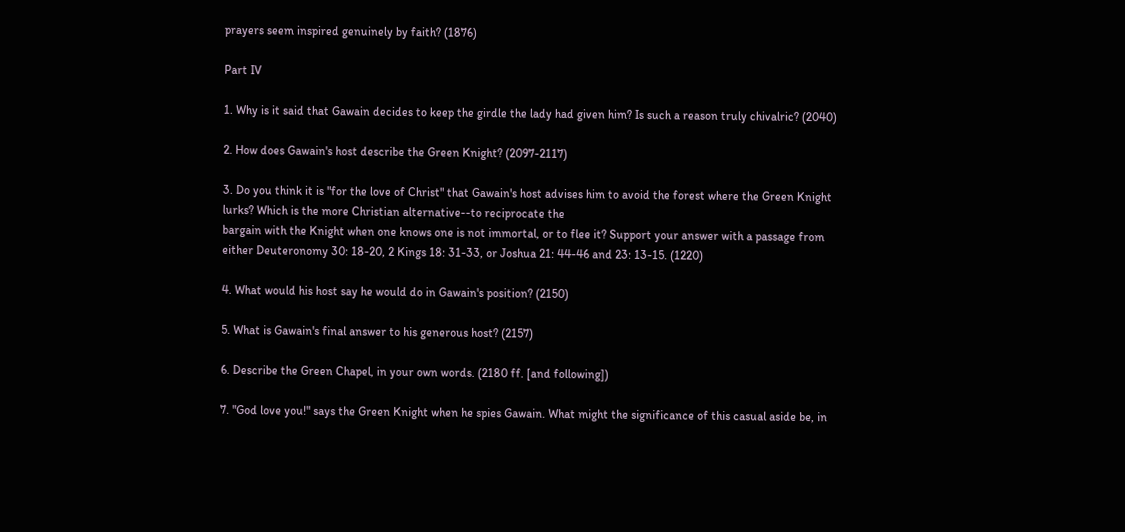prayers seem inspired genuinely by faith? (1876)

Part IV

1. Why is it said that Gawain decides to keep the girdle the lady had given him? Is such a reason truly chivalric? (2040)

2. How does Gawain's host describe the Green Knight? (2097-2117)

3. Do you think it is "for the love of Christ" that Gawain's host advises him to avoid the forest where the Green Knight lurks? Which is the more Christian alternative--to reciprocate the
bargain with the Knight when one knows one is not immortal, or to flee it? Support your answer with a passage from either Deuteronomy 30: 18-20, 2 Kings 18: 31-33, or Joshua 21: 44-46 and 23: 13-15. (1220)

4. What would his host say he would do in Gawain's position? (2150)

5. What is Gawain's final answer to his generous host? (2157)

6. Describe the Green Chapel, in your own words. (2180 ff. [and following])

7. "God love you!" says the Green Knight when he spies Gawain. What might the significance of this casual aside be, in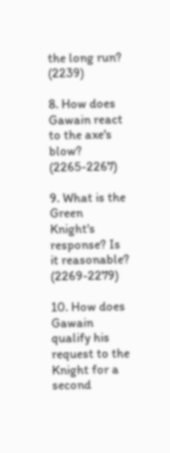the long run? (2239)

8. How does Gawain react to the axe's blow? (2265-2267)

9. What is the Green Knight's response? Is it reasonable? (2269-2279)

10. How does Gawain qualify his request to the Knight for a second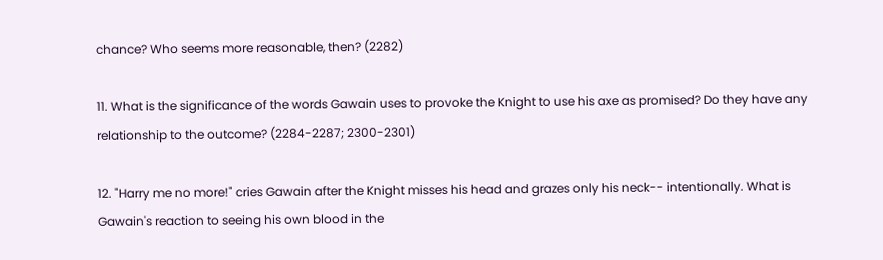chance? Who seems more reasonable, then? (2282)

11. What is the significance of the words Gawain uses to provoke the Knight to use his axe as promised? Do they have any relationship to the outcome? (2284-2287; 2300-2301)

12. "Harry me no more!" cries Gawain after the Knight misses his head and grazes only his neck-- intentionally. What is Gawain's reaction to seeing his own blood in the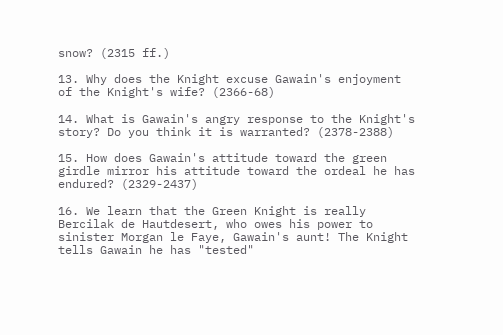snow? (2315 ff.)

13. Why does the Knight excuse Gawain's enjoyment of the Knight's wife? (2366-68)

14. What is Gawain's angry response to the Knight's story? Do you think it is warranted? (2378-2388)

15. How does Gawain's attitude toward the green girdle mirror his attitude toward the ordeal he has endured? (2329-2437)

16. We learn that the Green Knight is really Bercilak de Hautdesert, who owes his power to sinister Morgan le Faye, Gawain's aunt! The Knight tells Gawain he has "tested"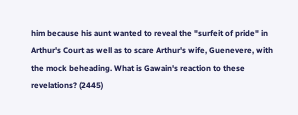him because his aunt wanted to reveal the "surfeit of pride" in Arthur's Court as well as to scare Arthur's wife, Guenevere, with the mock beheading. What is Gawain's reaction to these revelations? (2445)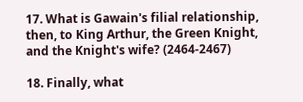17. What is Gawain's filial relationship, then, to King Arthur, the Green Knight, and the Knight's wife? (2464-2467)

18. Finally, what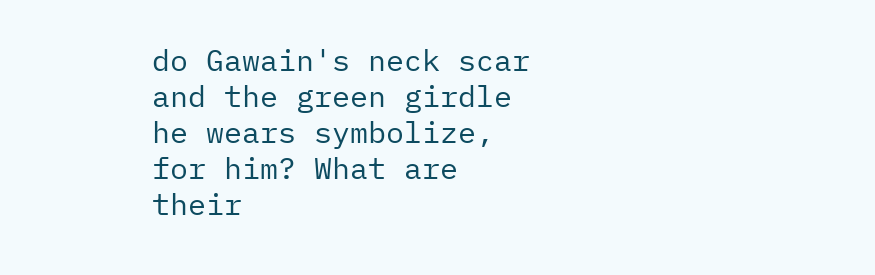do Gawain's neck scar and the green girdle he wears symbolize, for him? What are their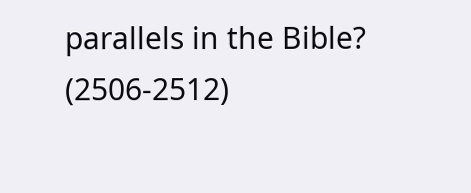parallels in the Bible? (2506-2512)